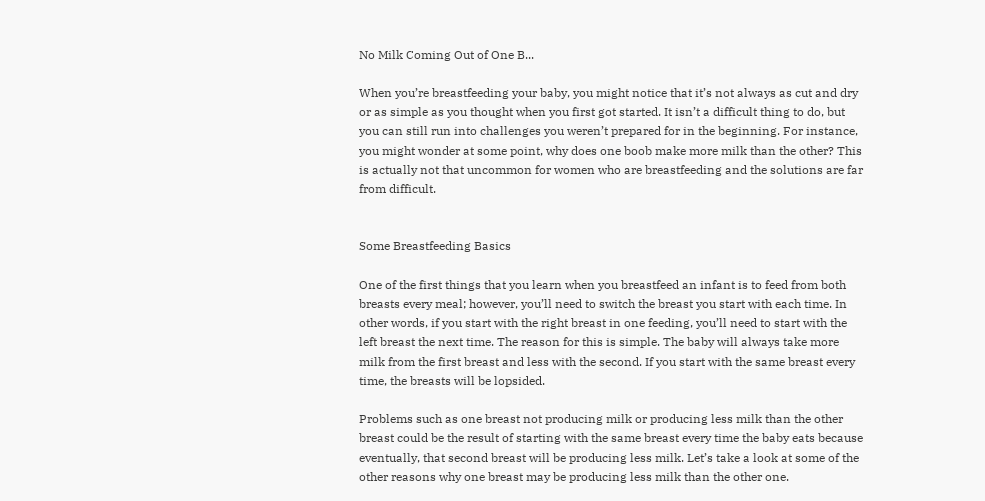No Milk Coming Out of One B...

When you’re breastfeeding your baby, you might notice that it’s not always as cut and dry or as simple as you thought when you first got started. It isn’t a difficult thing to do, but you can still run into challenges you weren’t prepared for in the beginning. For instance, you might wonder at some point, why does one boob make more milk than the other? This is actually not that uncommon for women who are breastfeeding and the solutions are far from difficult.


Some Breastfeeding Basics

One of the first things that you learn when you breastfeed an infant is to feed from both breasts every meal; however, you’ll need to switch the breast you start with each time. In other words, if you start with the right breast in one feeding, you’ll need to start with the left breast the next time. The reason for this is simple. The baby will always take more milk from the first breast and less with the second. If you start with the same breast every time, the breasts will be lopsided.

Problems such as one breast not producing milk or producing less milk than the other breast could be the result of starting with the same breast every time the baby eats because eventually, that second breast will be producing less milk. Let’s take a look at some of the other reasons why one breast may be producing less milk than the other one.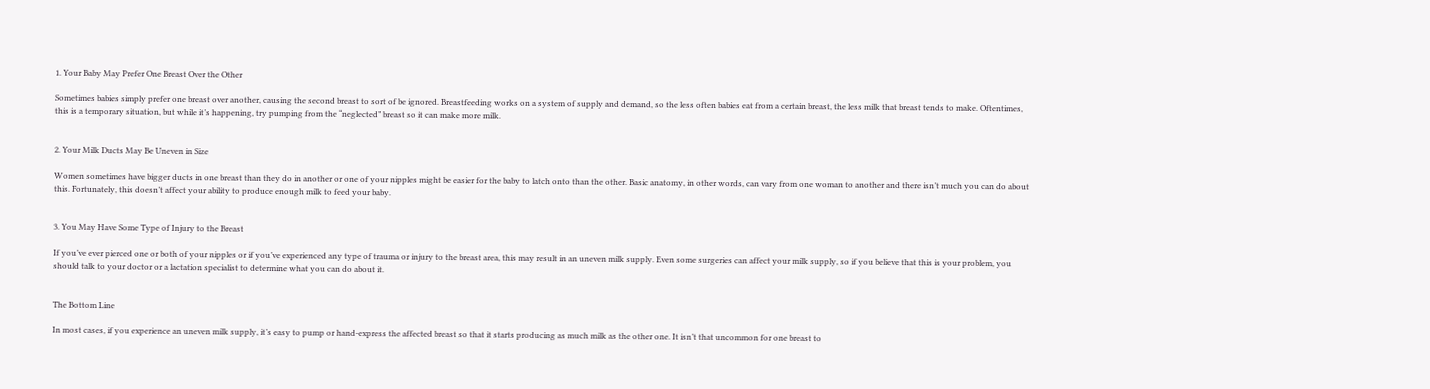1. Your Baby May Prefer One Breast Over the Other

Sometimes babies simply prefer one breast over another, causing the second breast to sort of be ignored. Breastfeeding works on a system of supply and demand, so the less often babies eat from a certain breast, the less milk that breast tends to make. Oftentimes, this is a temporary situation, but while it’s happening, try pumping from the “neglected” breast so it can make more milk.


2. Your Milk Ducts May Be Uneven in Size

Women sometimes have bigger ducts in one breast than they do in another or one of your nipples might be easier for the baby to latch onto than the other. Basic anatomy, in other words, can vary from one woman to another and there isn’t much you can do about this. Fortunately, this doesn’t affect your ability to produce enough milk to feed your baby.


3. You May Have Some Type of Injury to the Breast

If you’ve ever pierced one or both of your nipples or if you’ve experienced any type of trauma or injury to the breast area, this may result in an uneven milk supply. Even some surgeries can affect your milk supply, so if you believe that this is your problem, you should talk to your doctor or a lactation specialist to determine what you can do about it.


The Bottom Line

In most cases, if you experience an uneven milk supply, it’s easy to pump or hand-express the affected breast so that it starts producing as much milk as the other one. It isn’t that uncommon for one breast to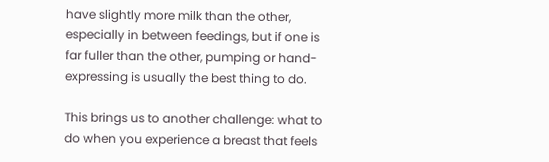have slightly more milk than the other, especially in between feedings, but if one is far fuller than the other, pumping or hand-expressing is usually the best thing to do.

This brings us to another challenge: what to do when you experience a breast that feels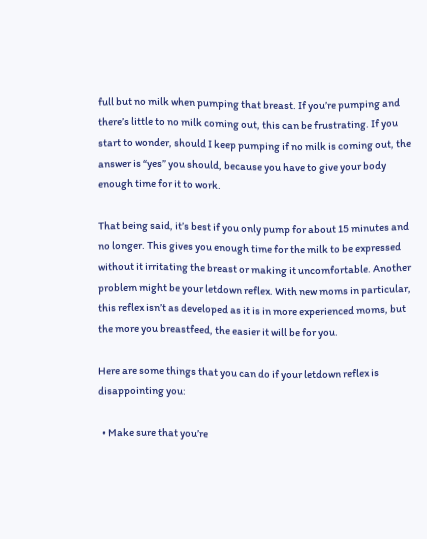full but no milk when pumping that breast. If you’re pumping and there’s little to no milk coming out, this can be frustrating. If you start to wonder, should I keep pumping if no milk is coming out, the answer is “yes” you should, because you have to give your body enough time for it to work.

That being said, it’s best if you only pump for about 15 minutes and no longer. This gives you enough time for the milk to be expressed without it irritating the breast or making it uncomfortable. Another problem might be your letdown reflex. With new moms in particular, this reflex isn’t as developed as it is in more experienced moms, but the more you breastfeed, the easier it will be for you.

Here are some things that you can do if your letdown reflex is disappointing you:

  • Make sure that you’re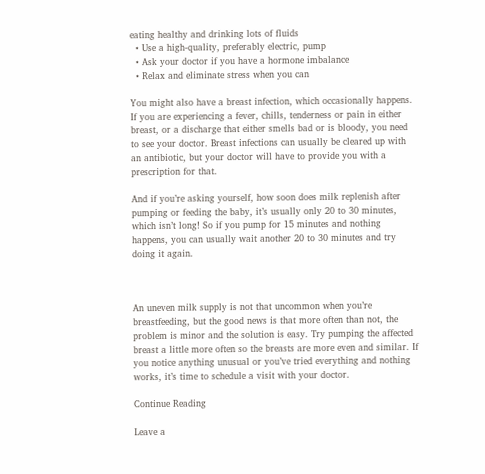eating healthy and drinking lots of fluids
  • Use a high-quality, preferably electric, pump
  • Ask your doctor if you have a hormone imbalance
  • Relax and eliminate stress when you can

You might also have a breast infection, which occasionally happens. If you are experiencing a fever, chills, tenderness or pain in either breast, or a discharge that either smells bad or is bloody, you need to see your doctor. Breast infections can usually be cleared up with an antibiotic, but your doctor will have to provide you with a prescription for that.

And if you’re asking yourself, how soon does milk replenish after pumping or feeding the baby, it’s usually only 20 to 30 minutes, which isn’t long! So if you pump for 15 minutes and nothing happens, you can usually wait another 20 to 30 minutes and try doing it again.



An uneven milk supply is not that uncommon when you’re breastfeeding, but the good news is that more often than not, the problem is minor and the solution is easy. Try pumping the affected breast a little more often so the breasts are more even and similar. If you notice anything unusual or you’ve tried everything and nothing works, it’s time to schedule a visit with your doctor.

Continue Reading

Leave a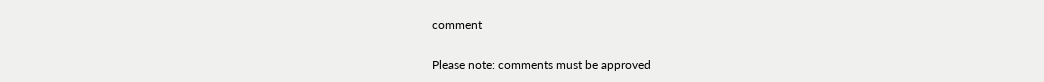comment

Please note: comments must be approved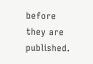before they are published.